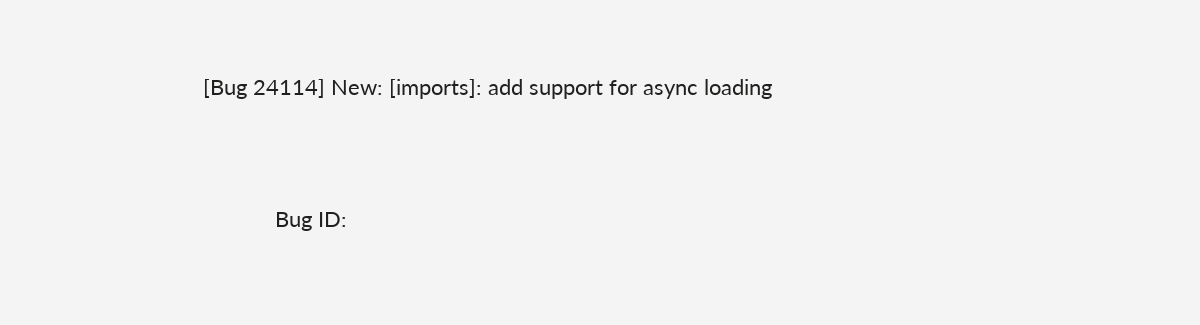[Bug 24114] New: [imports]: add support for async loading


            Bug ID: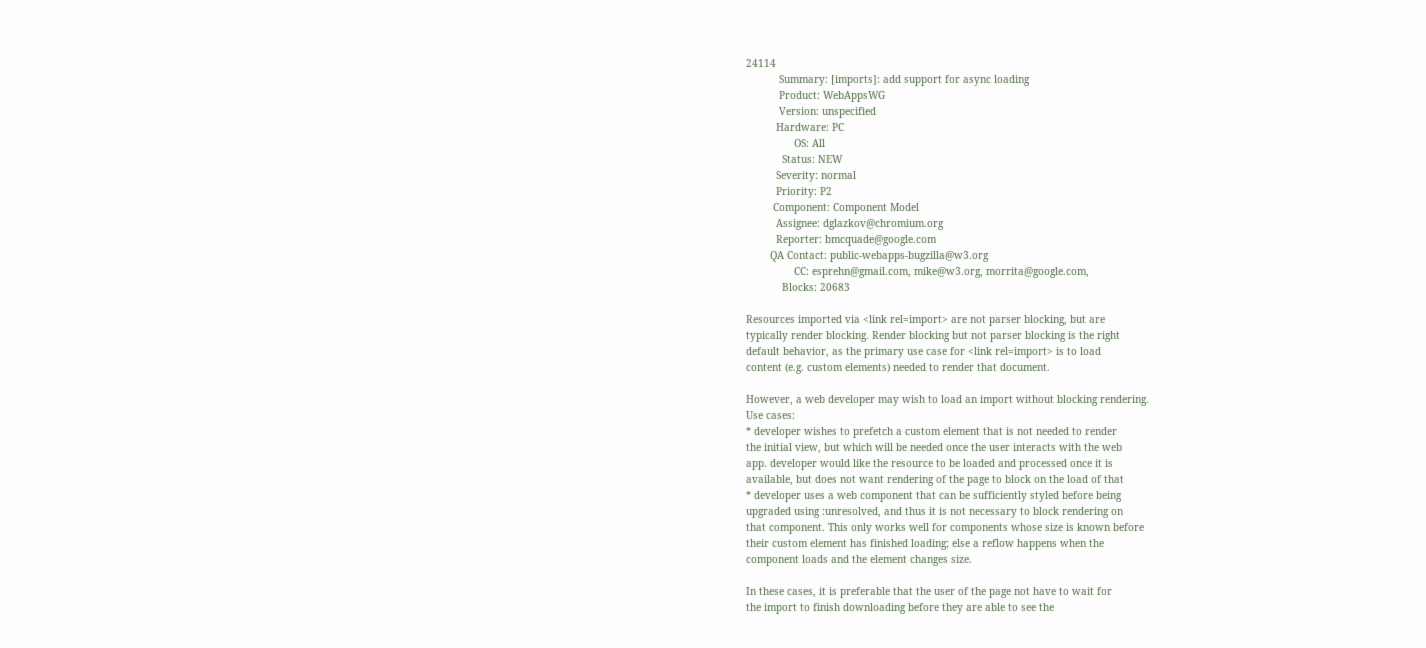24114
           Summary: [imports]: add support for async loading
           Product: WebAppsWG
           Version: unspecified
          Hardware: PC
                OS: All
            Status: NEW
          Severity: normal
          Priority: P2
         Component: Component Model
          Assignee: dglazkov@chromium.org
          Reporter: bmcquade@google.com
        QA Contact: public-webapps-bugzilla@w3.org
                CC: esprehn@gmail.com, mike@w3.org, morrita@google.com,
            Blocks: 20683

Resources imported via <link rel=import> are not parser blocking, but are
typically render blocking. Render blocking but not parser blocking is the right
default behavior, as the primary use case for <link rel=import> is to load
content (e.g. custom elements) needed to render that document.

However, a web developer may wish to load an import without blocking rendering.
Use cases:
* developer wishes to prefetch a custom element that is not needed to render
the initial view, but which will be needed once the user interacts with the web
app. developer would like the resource to be loaded and processed once it is
available, but does not want rendering of the page to block on the load of that
* developer uses a web component that can be sufficiently styled before being
upgraded using :unresolved, and thus it is not necessary to block rendering on
that component. This only works well for components whose size is known before
their custom element has finished loading; else a reflow happens when the
component loads and the element changes size.

In these cases, it is preferable that the user of the page not have to wait for
the import to finish downloading before they are able to see the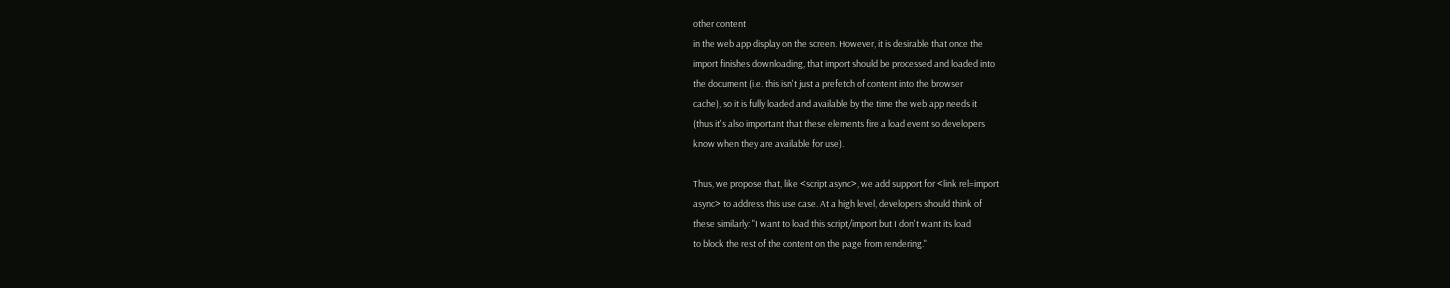other content
in the web app display on the screen. However, it is desirable that once the
import finishes downloading, that import should be processed and loaded into
the document (i.e. this isn't just a prefetch of content into the browser
cache), so it is fully loaded and available by the time the web app needs it
(thus it's also important that these elements fire a load event so developers
know when they are available for use).

Thus, we propose that, like <script async>, we add support for <link rel=import
async> to address this use case. At a high level, developers should think of
these similarly: "I want to load this script/import but I don't want its load
to block the rest of the content on the page from rendering."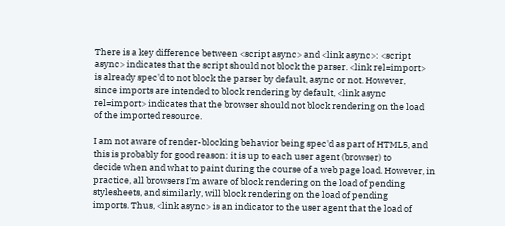There is a key difference between <script async> and <link async>: <script
async> indicates that the script should not block the parser. <link rel=import>
is already spec'd to not block the parser by default, async or not. However,
since imports are intended to block rendering by default, <link async
rel=import> indicates that the browser should not block rendering on the load
of the imported resource.

I am not aware of render-blocking behavior being spec'd as part of HTML5, and
this is probably for good reason: it is up to each user agent (browser) to
decide when and what to paint during the course of a web page load. However, in
practice, all browsers I'm aware of block rendering on the load of pending
stylesheets, and similarly, will block rendering on the load of pending
imports. Thus, <link async> is an indicator to the user agent that the load of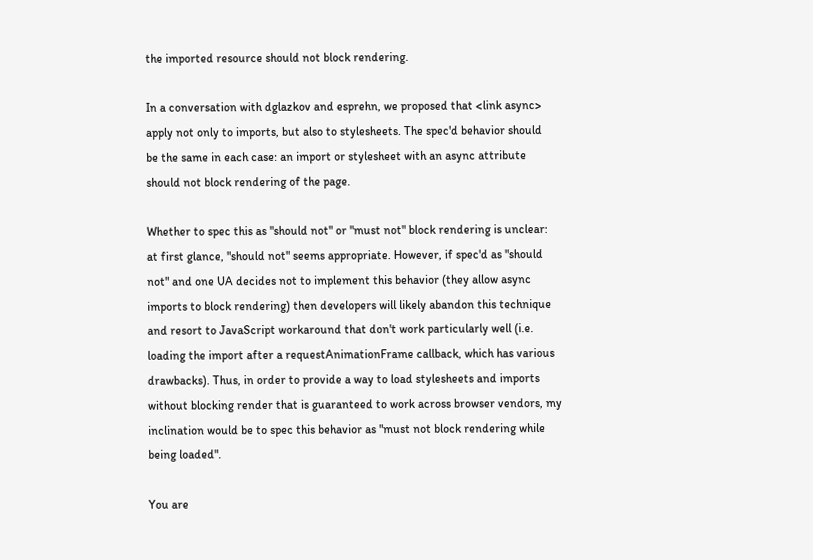the imported resource should not block rendering.

In a conversation with dglazkov and esprehn, we proposed that <link async>
apply not only to imports, but also to stylesheets. The spec'd behavior should
be the same in each case: an import or stylesheet with an async attribute
should not block rendering of the page.

Whether to spec this as "should not" or "must not" block rendering is unclear:
at first glance, "should not" seems appropriate. However, if spec'd as "should
not" and one UA decides not to implement this behavior (they allow async
imports to block rendering) then developers will likely abandon this technique
and resort to JavaScript workaround that don't work particularly well (i.e.
loading the import after a requestAnimationFrame callback, which has various
drawbacks). Thus, in order to provide a way to load stylesheets and imports
without blocking render that is guaranteed to work across browser vendors, my
inclination would be to spec this behavior as "must not block rendering while
being loaded".

You are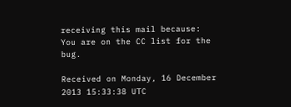receiving this mail because:
You are on the CC list for the bug.

Received on Monday, 16 December 2013 15:33:38 UTC